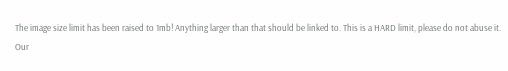The image size limit has been raised to 1mb! Anything larger than that should be linked to. This is a HARD limit, please do not abuse it.
Our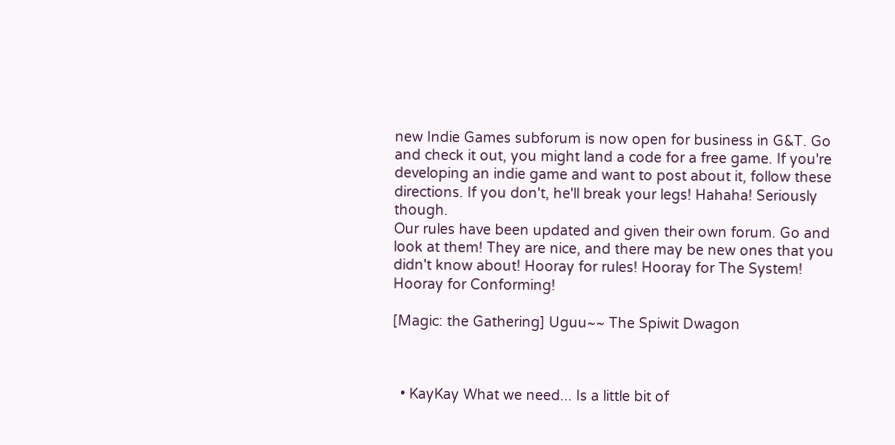new Indie Games subforum is now open for business in G&T. Go and check it out, you might land a code for a free game. If you're developing an indie game and want to post about it, follow these directions. If you don't, he'll break your legs! Hahaha! Seriously though.
Our rules have been updated and given their own forum. Go and look at them! They are nice, and there may be new ones that you didn't know about! Hooray for rules! Hooray for The System! Hooray for Conforming!

[Magic: the Gathering] Uguu~~ The Spiwit Dwagon



  • KayKay What we need... Is a little bit of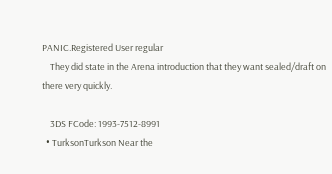PANIC.Registered User regular
    They did state in the Arena introduction that they want sealed/draft on there very quickly.

    3DS FCode: 1993-7512-8991
  • TurksonTurkson Near the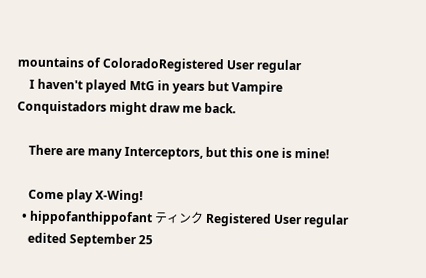mountains of ColoradoRegistered User regular
    I haven't played MtG in years but Vampire Conquistadors might draw me back.

    There are many Interceptors, but this one is mine!

    Come play X-Wing!
  • hippofanthippofant ティンク Registered User regular
    edited September 25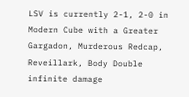LSV is currently 2-1, 2-0 in Modern Cube with a Greater Gargadon, Murderous Redcap, Reveillark, Body Double infinite damage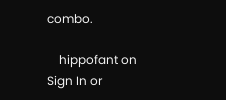combo.

    hippofant on
Sign In or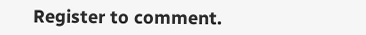Register to comment.